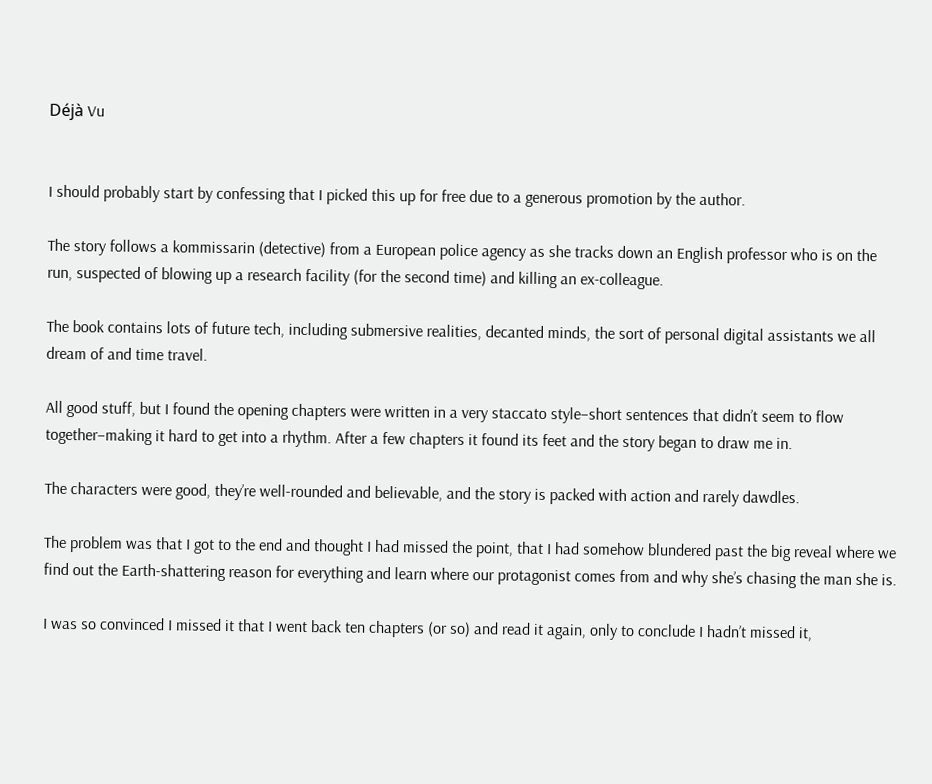Déjà Vu


I should probably start by confessing that I picked this up for free due to a generous promotion by the author.

The story follows a kommissarin (detective) from a European police agency as she tracks down an English professor who is on the run, suspected of blowing up a research facility (for the second time) and killing an ex-colleague.

The book contains lots of future tech, including submersive realities, decanted minds, the sort of personal digital assistants we all dream of and time travel.

All good stuff, but I found the opening chapters were written in a very staccato style–short sentences that didn’t seem to flow together–making it hard to get into a rhythm. After a few chapters it found its feet and the story began to draw me in.

The characters were good, they’re well-rounded and believable, and the story is packed with action and rarely dawdles.

The problem was that I got to the end and thought I had missed the point, that I had somehow blundered past the big reveal where we find out the Earth-shattering reason for everything and learn where our protagonist comes from and why she’s chasing the man she is.

I was so convinced I missed it that I went back ten chapters (or so) and read it again, only to conclude I hadn’t missed it,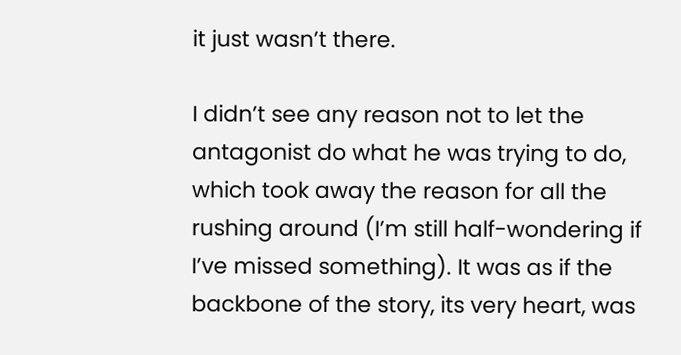it just wasn’t there.

I didn’t see any reason not to let the antagonist do what he was trying to do, which took away the reason for all the rushing around (I’m still half-wondering if I’ve missed something). It was as if the backbone of the story, its very heart, was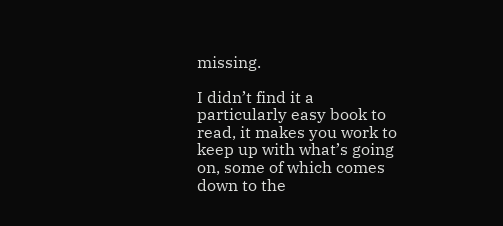missing.

I didn’t find it a particularly easy book to read, it makes you work to keep up with what’s going on, some of which comes down to the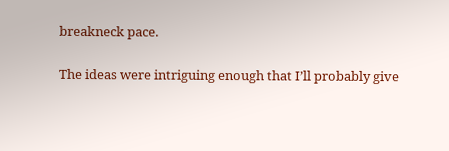breakneck pace.

The ideas were intriguing enough that I’ll probably give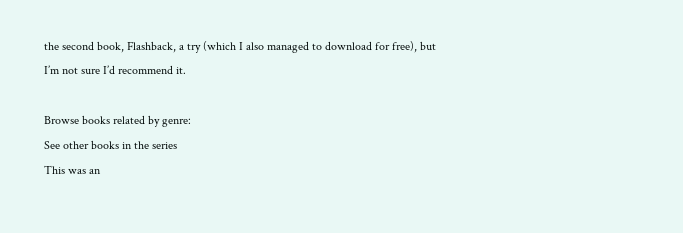the second book, Flashback, a try (which I also managed to download for free), but I’m not sure I’d recommend it.

Browse books related by genre:
See other books in the series
This was an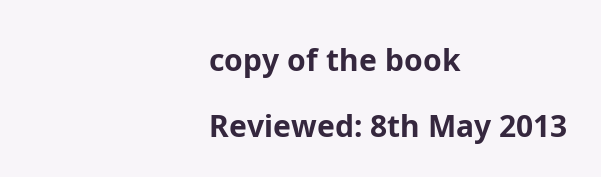copy of the book

Reviewed: 8th May 2013